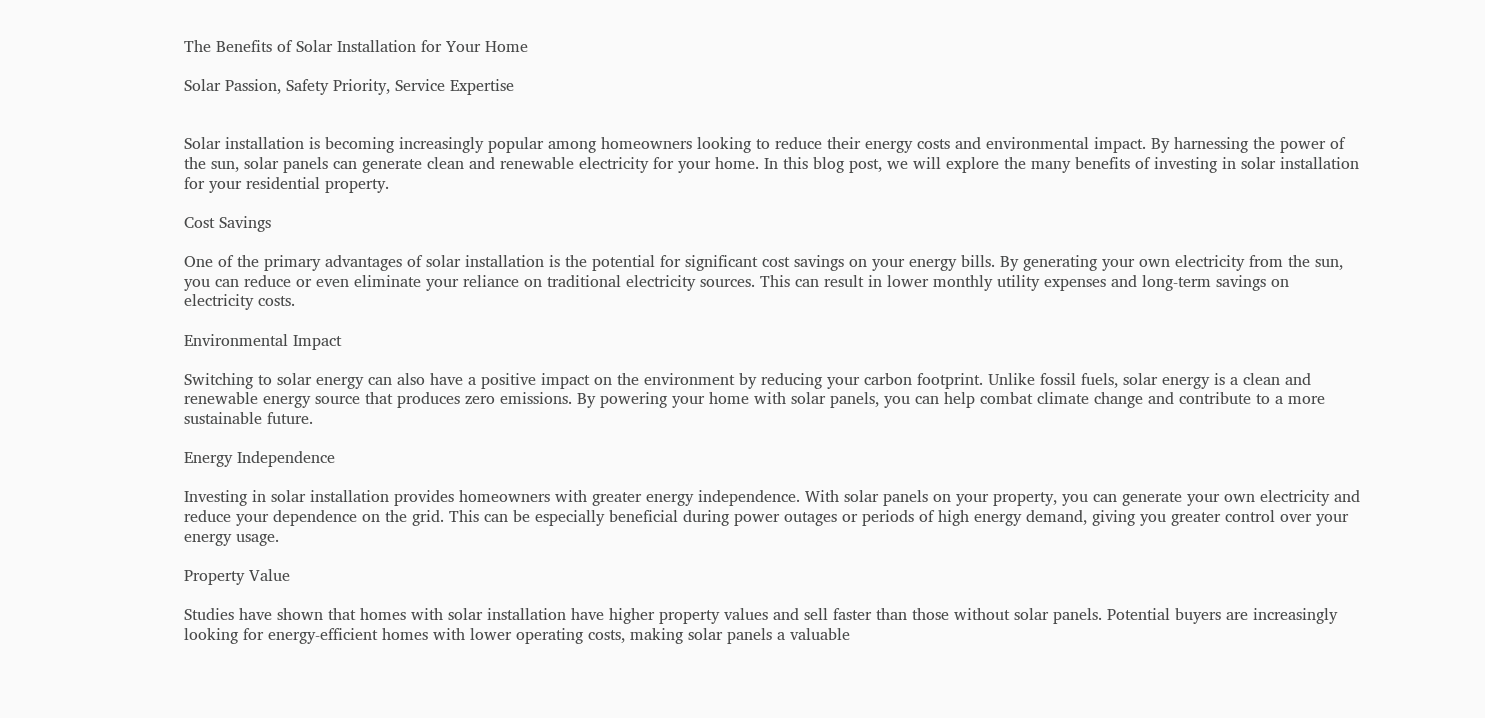The Benefits of Solar Installation for Your Home

Solar Passion, Safety Priority, Service Expertise


Solar installation is becoming increasingly popular among homeowners looking to reduce their energy costs and environmental impact. By harnessing the power of the sun, solar panels can generate clean and renewable electricity for your home. In this blog post, we will explore the many benefits of investing in solar installation for your residential property.

Cost Savings

One of the primary advantages of solar installation is the potential for significant cost savings on your energy bills. By generating your own electricity from the sun, you can reduce or even eliminate your reliance on traditional electricity sources. This can result in lower monthly utility expenses and long-term savings on electricity costs.

Environmental Impact

Switching to solar energy can also have a positive impact on the environment by reducing your carbon footprint. Unlike fossil fuels, solar energy is a clean and renewable energy source that produces zero emissions. By powering your home with solar panels, you can help combat climate change and contribute to a more sustainable future.

Energy Independence

Investing in solar installation provides homeowners with greater energy independence. With solar panels on your property, you can generate your own electricity and reduce your dependence on the grid. This can be especially beneficial during power outages or periods of high energy demand, giving you greater control over your energy usage.

Property Value

Studies have shown that homes with solar installation have higher property values and sell faster than those without solar panels. Potential buyers are increasingly looking for energy-efficient homes with lower operating costs, making solar panels a valuable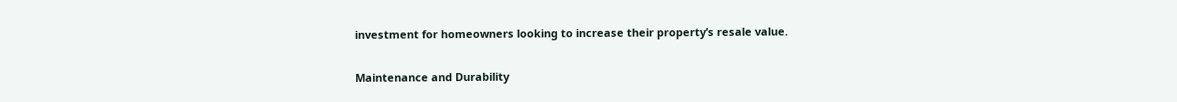investment for homeowners looking to increase their property’s resale value.

Maintenance and Durability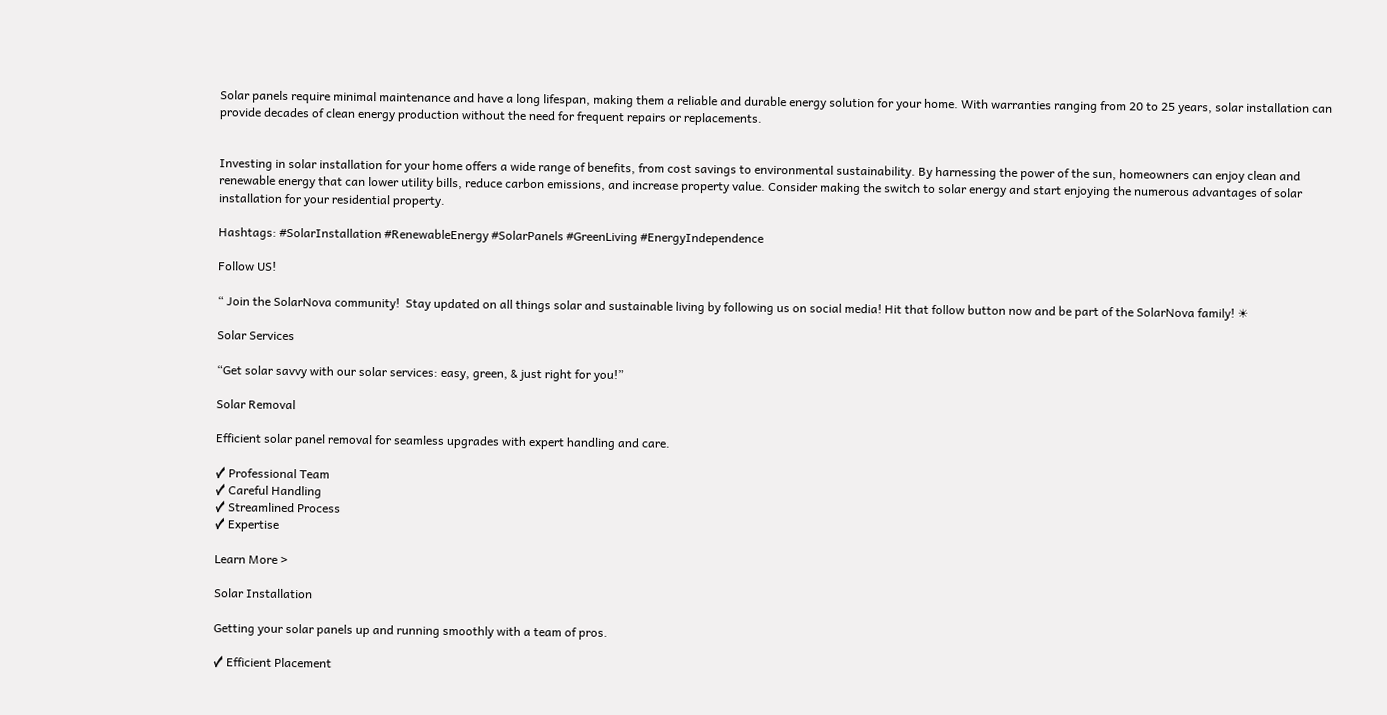Solar panels require minimal maintenance and have a long lifespan, making them a reliable and durable energy solution for your home. With warranties ranging from 20 to 25 years, solar installation can provide decades of clean energy production without the need for frequent repairs or replacements.


Investing in solar installation for your home offers a wide range of benefits, from cost savings to environmental sustainability. By harnessing the power of the sun, homeowners can enjoy clean and renewable energy that can lower utility bills, reduce carbon emissions, and increase property value. Consider making the switch to solar energy and start enjoying the numerous advantages of solar installation for your residential property.

Hashtags: #SolarInstallation #RenewableEnergy #SolarPanels #GreenLiving #EnergyIndependence

Follow US!

“ Join the SolarNova community!  Stay updated on all things solar and sustainable living by following us on social media! Hit that follow button now and be part of the SolarNova family! ☀

Solar Services

“Get solar savvy with our solar services: easy, green, & just right for you!”

Solar Removal

Efficient solar panel removal for seamless upgrades with expert handling and care.

✓ Professional Team
✓ Careful Handling
✓ Streamlined Process
✓ Expertise

Learn More >

Solar Installation

Getting your solar panels up and running smoothly with a team of pros.

✓ Efficient Placement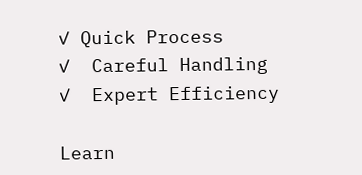✓ Quick Process
✓  Careful Handling
✓  Expert Efficiency

Learn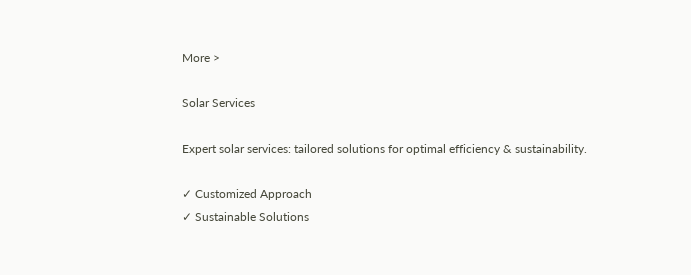More >

Solar Services

Expert solar services: tailored solutions for optimal efficiency & sustainability.

✓ Customized Approach
✓ Sustainable Solutions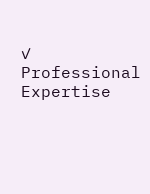✓ Professional Expertise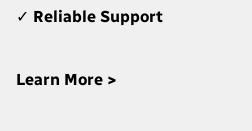✓ Reliable Support

Learn More >